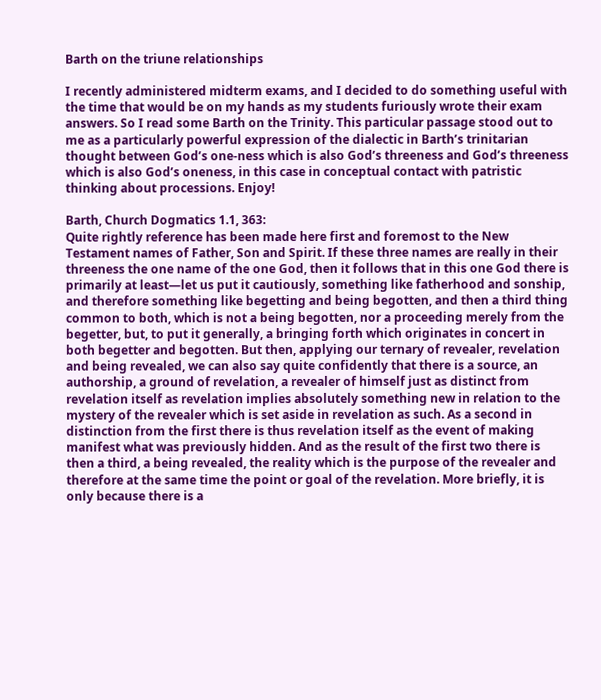Barth on the triune relationships

I recently administered midterm exams, and I decided to do something useful with the time that would be on my hands as my students furiously wrote their exam answers. So I read some Barth on the Trinity. This particular passage stood out to me as a particularly powerful expression of the dialectic in Barth’s trinitarian thought between God’s one-ness which is also God’s threeness and God’s threeness which is also God’s oneness, in this case in conceptual contact with patristic thinking about processions. Enjoy!

Barth, Church Dogmatics 1.1, 363:
Quite rightly reference has been made here first and foremost to the New Testament names of Father, Son and Spirit. If these three names are really in their threeness the one name of the one God, then it follows that in this one God there is primarily at least—let us put it cautiously, something like fatherhood and sonship, and therefore something like begetting and being begotten, and then a third thing common to both, which is not a being begotten, nor a proceeding merely from the begetter, but, to put it generally, a bringing forth which originates in concert in both begetter and begotten. But then, applying our ternary of revealer, revelation and being revealed, we can also say quite confidently that there is a source, an authorship, a ground of revelation, a revealer of himself just as distinct from revelation itself as revelation implies absolutely something new in relation to the mystery of the revealer which is set aside in revelation as such. As a second in distinction from the first there is thus revelation itself as the event of making manifest what was previously hidden. And as the result of the first two there is then a third, a being revealed, the reality which is the purpose of the revealer and therefore at the same time the point or goal of the revelation. More briefly, it is only because there is a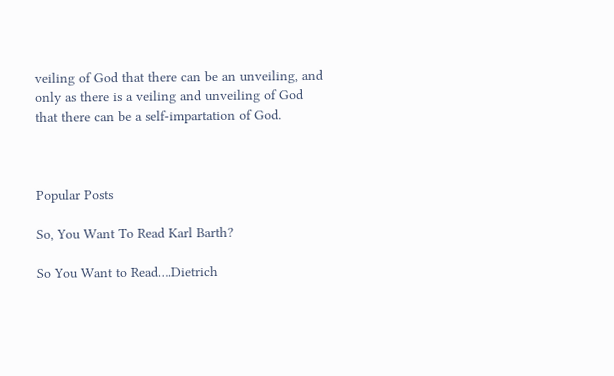veiling of God that there can be an unveiling, and only as there is a veiling and unveiling of God that there can be a self-impartation of God.



Popular Posts

So, You Want To Read Karl Barth?

So You Want to Read….Dietrich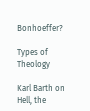Bonhoeffer?

Types of Theology

Karl Barth on Hell, the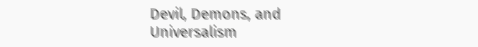Devil, Demons, and Universalism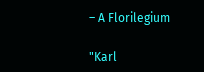– A Florilegium

"Karl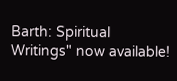Barth: Spiritual Writings" now available!